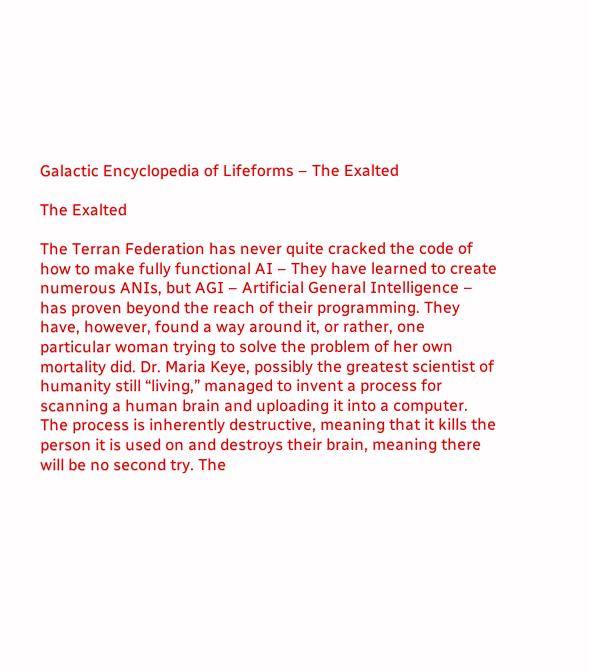Galactic Encyclopedia of Lifeforms – The Exalted

The Exalted

The Terran Federation has never quite cracked the code of how to make fully functional AI – They have learned to create numerous ANIs, but AGI – Artificial General Intelligence – has proven beyond the reach of their programming. They have, however, found a way around it, or rather, one particular woman trying to solve the problem of her own mortality did. Dr. Maria Keye, possibly the greatest scientist of humanity still “living,” managed to invent a process for scanning a human brain and uploading it into a computer. The process is inherently destructive, meaning that it kills the person it is used on and destroys their brain, meaning there will be no second try. The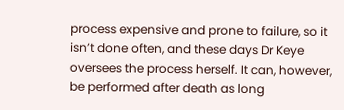process expensive and prone to failure, so it isn’t done often, and these days Dr Keye oversees the process herself. It can, however, be performed after death as long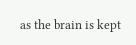as the brain is kept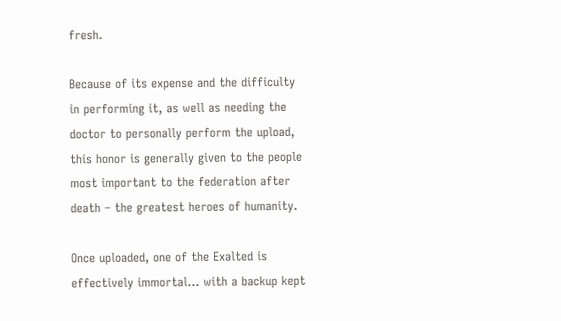fresh.

Because of its expense and the difficulty in performing it, as well as needing the doctor to personally perform the upload, this honor is generally given to the people most important to the federation after death – the greatest heroes of humanity.

Once uploaded, one of the Exalted is effectively immortal… with a backup kept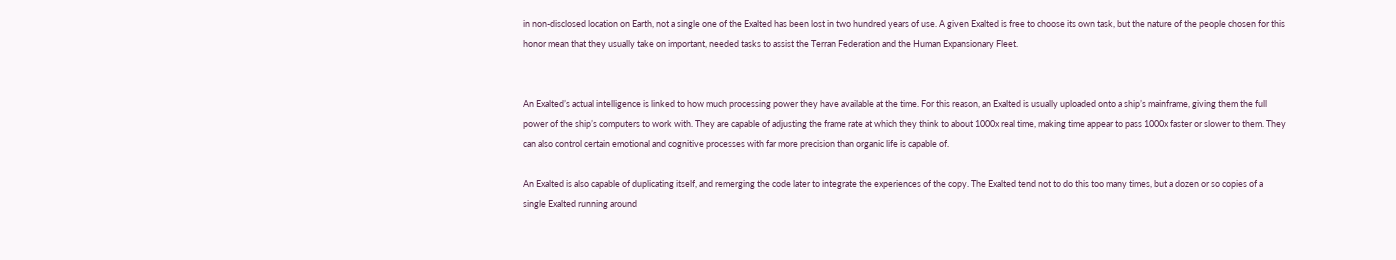in non-disclosed location on Earth, not a single one of the Exalted has been lost in two hundred years of use. A given Exalted is free to choose its own task, but the nature of the people chosen for this honor mean that they usually take on important, needed tasks to assist the Terran Federation and the Human Expansionary Fleet.


An Exalted’s actual intelligence is linked to how much processing power they have available at the time. For this reason, an Exalted is usually uploaded onto a ship’s mainframe, giving them the full power of the ship’s computers to work with. They are capable of adjusting the frame rate at which they think to about 1000x real time, making time appear to pass 1000x faster or slower to them. They can also control certain emotional and cognitive processes with far more precision than organic life is capable of.

An Exalted is also capable of duplicating itself, and remerging the code later to integrate the experiences of the copy. The Exalted tend not to do this too many times, but a dozen or so copies of a single Exalted running around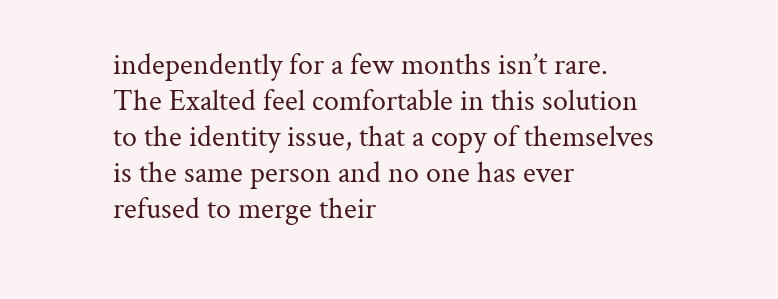independently for a few months isn’t rare. The Exalted feel comfortable in this solution to the identity issue, that a copy of themselves is the same person and no one has ever refused to merge their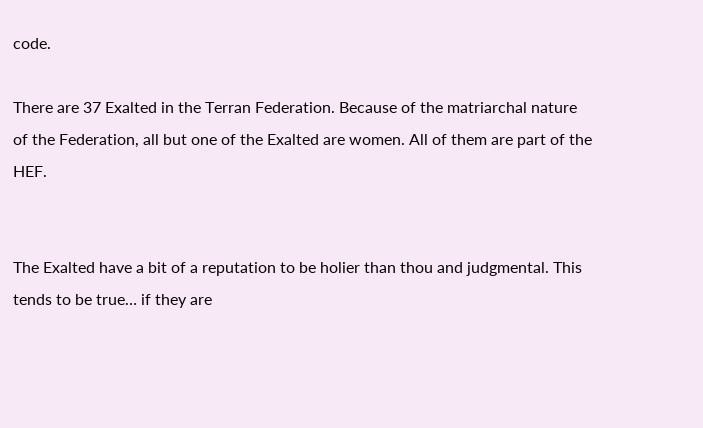code.

There are 37 Exalted in the Terran Federation. Because of the matriarchal nature of the Federation, all but one of the Exalted are women. All of them are part of the HEF.


The Exalted have a bit of a reputation to be holier than thou and judgmental. This tends to be true… if they are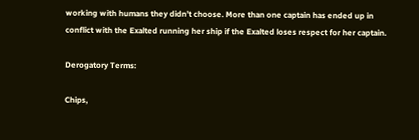working with humans they didn’t choose. More than one captain has ended up in conflict with the Exalted running her ship if the Exalted loses respect for her captain.

Derogatory Terms:

Chips,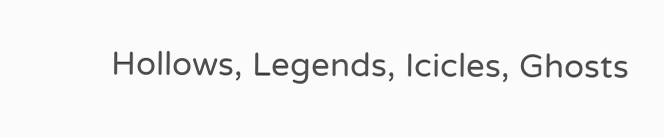Hollows, Legends, Icicles, Ghosts